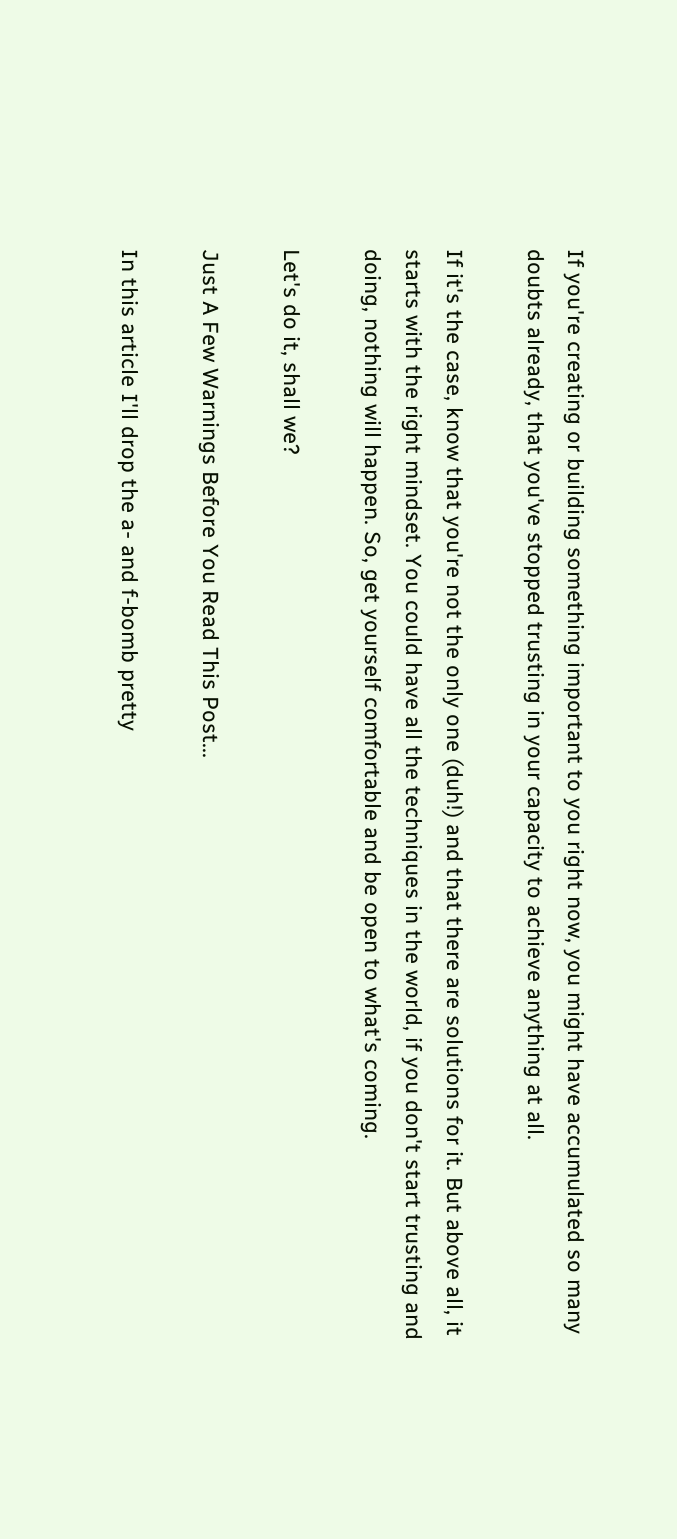If you're creating or building something important to you right now, you might have accumulated so many doubts already, that you've stopped trusting in your capacity to achieve anything at all.

If it's the case, know that you're not the only one (duh!) and that there are solutions for it. But above all, it starts with the right mindset. You could have all the techniques in the world, if you don't start trusting and doing, nothing will happen. So, get yourself comfortable and be open to what's coming.

Let's do it, shall we?

Just A Few Warnings Before You Read This Post...

In this article I'll drop the a- and f-bomb pretty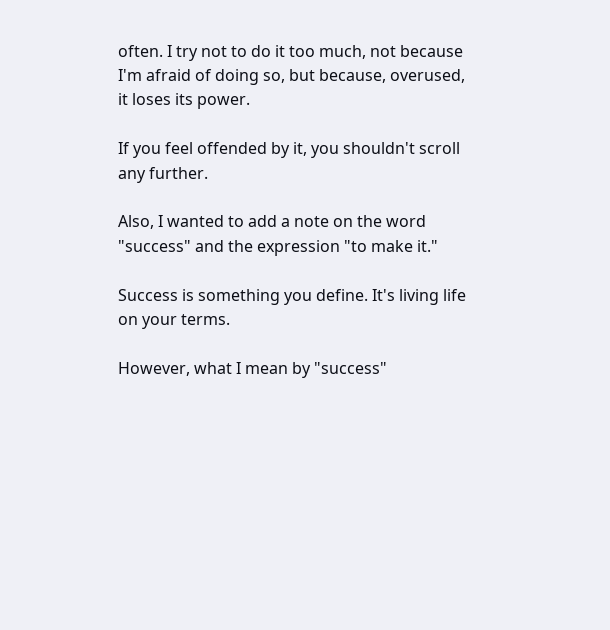often. I try not to do it too much, not because I'm afraid of doing so, but because, overused, it loses its power.

If you feel offended by it, you shouldn't scroll any further.

Also, I wanted to add a note on the word "success" and the expression "to make it."

Success is something you define. It's living life on your terms.

However, what I mean by "success"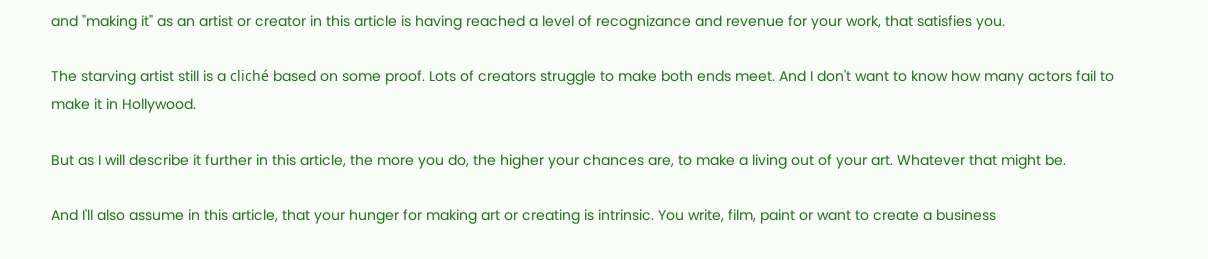and "making it" as an artist or creator in this article is having reached a level of recognizance and revenue for your work, that satisfies you.

The starving artist still is a cliché based on some proof. Lots of creators struggle to make both ends meet. And I don't want to know how many actors fail to make it in Hollywood.

But as I will describe it further in this article, the more you do, the higher your chances are, to make a living out of your art. Whatever that might be.

And I'll also assume in this article, that your hunger for making art or creating is intrinsic. You write, film, paint or want to create a business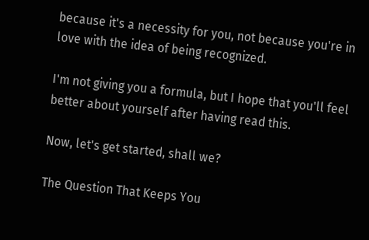because it's a necessity for you, not because you're in love with the idea of being recognized.

I'm not giving you a formula, but I hope that you'll feel better about yourself after having read this.

Now, let's get started, shall we?

The Question That Keeps You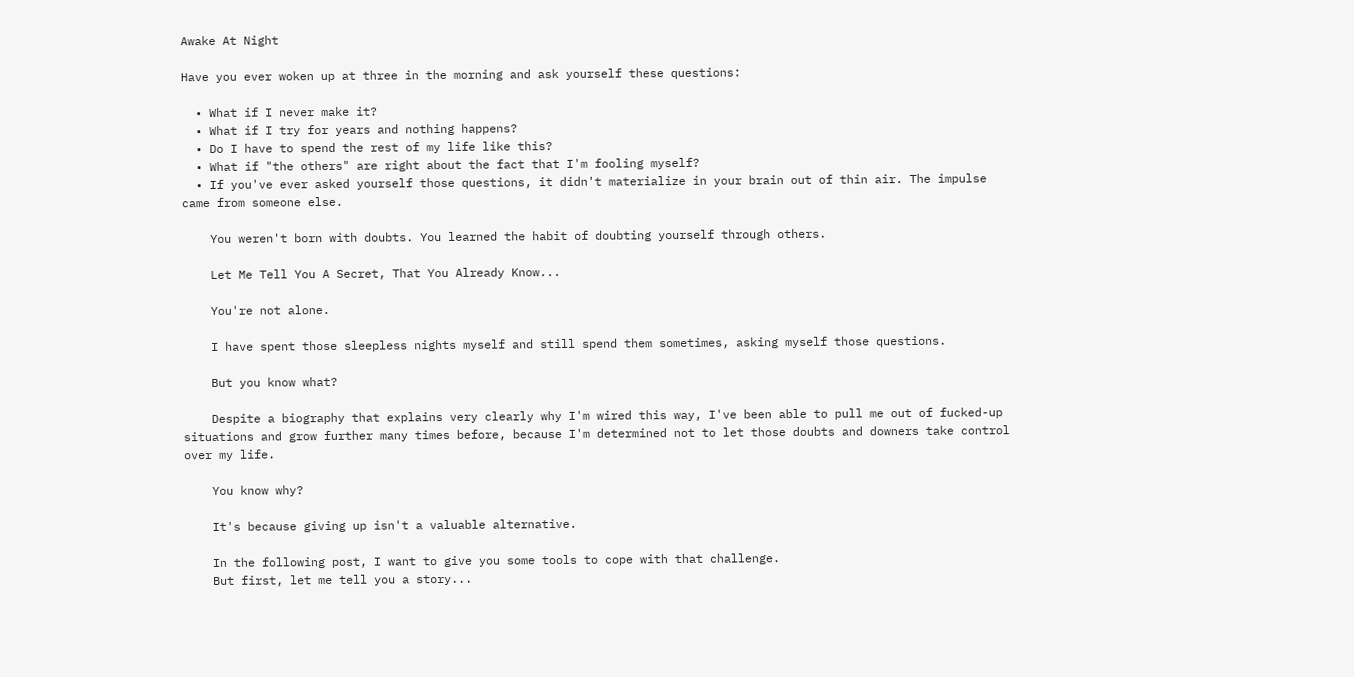Awake At Night

Have you ever woken up at three in the morning and ask yourself these questions:

  • What if I never make it?
  • What if I try for years and nothing happens?
  • Do I have to spend the rest of my life like this?
  • What if "the others" are right about the fact that I'm fooling myself?
  • If you've ever asked yourself those questions, it didn't materialize in your brain out of thin air. The impulse came from someone else.

    You weren't born with doubts. You learned the habit of doubting yourself through others.

    Let Me Tell You A Secret, That You Already Know...

    You're not alone.

    I have spent those sleepless nights myself and still spend them sometimes, asking myself those questions.

    But you know what?

    Despite a biography that explains very clearly why I'm wired this way, I've been able to pull me out of fucked-up situations and grow further many times before, because I'm determined not to let those doubts and downers take control over my life.

    You know why?

    It's because giving up isn't a valuable alternative.

    In the following post, I want to give you some tools to cope with that challenge.
    But first, let me tell you a story...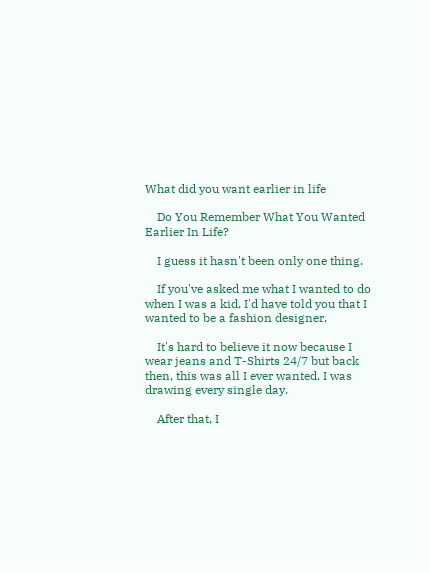What did you want earlier in life

    Do You Remember What You Wanted Earlier In Life?

    I guess it hasn't been only one thing.

    If you've asked me what I wanted to do when I was a kid, I'd have told you that I wanted to be a fashion designer.

    It's hard to believe it now because I wear jeans and T-Shirts 24/7 but back then, this was all I ever wanted. I was drawing every single day.

    After that, I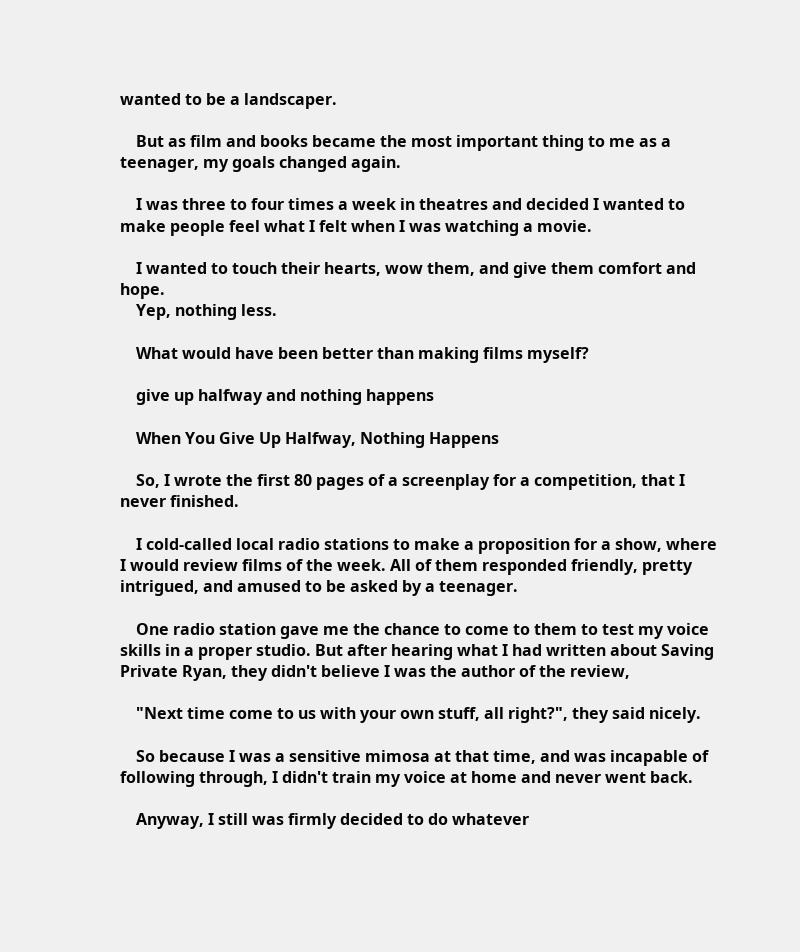wanted to be a landscaper.

    But as film and books became the most important thing to me as a teenager, my goals changed again.

    I was three to four times a week in theatres and decided I wanted to make people feel what I felt when I was watching a movie.

    I wanted to touch their hearts, wow them, and give them comfort and hope.
    Yep, nothing less.

    What would have been better than making films myself?

    give up halfway and nothing happens

    When You Give Up Halfway, Nothing Happens

    So, I wrote the first 80 pages of a screenplay for a competition, that I never finished.

    I cold-called local radio stations to make a proposition for a show, where I would review films of the week. All of them responded friendly, pretty intrigued, and amused to be asked by a teenager.

    One radio station gave me the chance to come to them to test my voice skills in a proper studio. But after hearing what I had written about Saving Private Ryan, they didn't believe I was the author of the review,

    "Next time come to us with your own stuff, all right?", they said nicely.

    So because I was a sensitive mimosa at that time, and was incapable of following through, I didn't train my voice at home and never went back.

    Anyway, I still was firmly decided to do whatever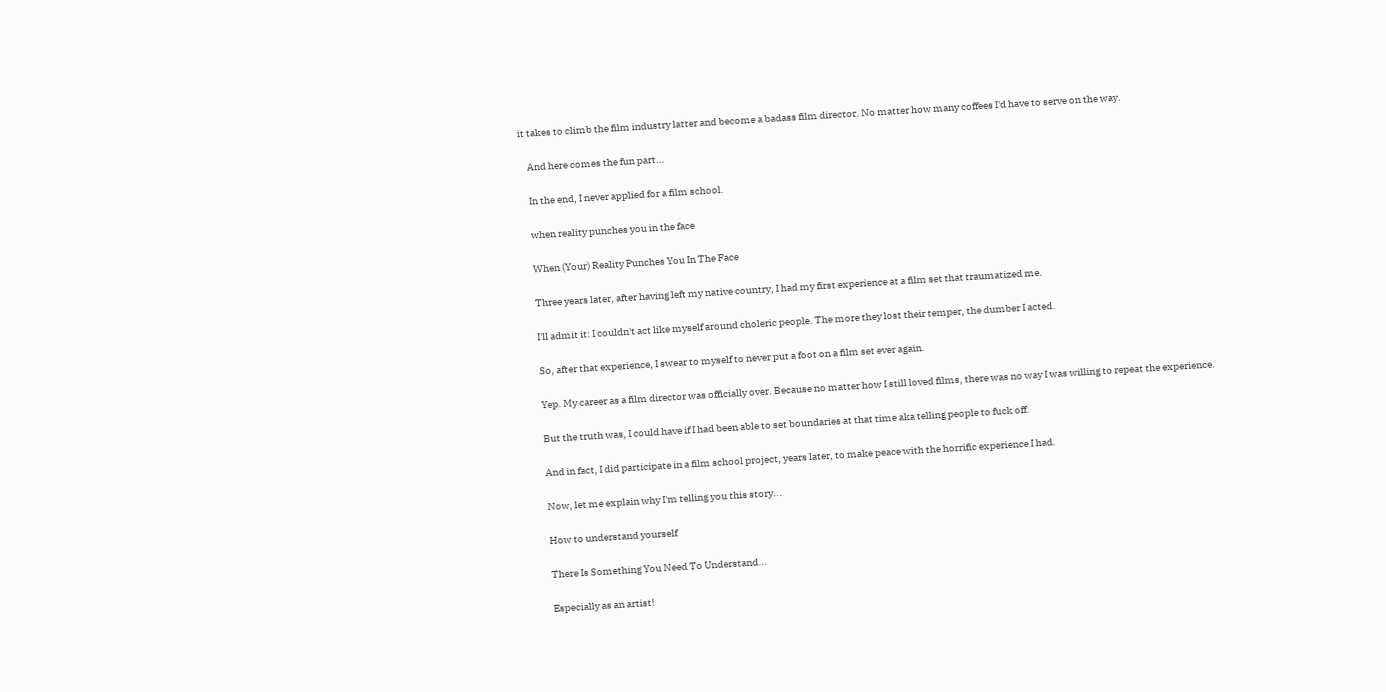it takes to climb the film industry latter and become a badass film director. No matter how many coffees I'd have to serve on the way.

    And here comes the fun part...

    In the end, I never applied for a film school.

    when reality punches you in the face

    When (Your) Reality Punches You In The Face

    Three years later, after having left my native country, I had my first experience at a film set that traumatized me.

    I'll admit it: I couldn't act like myself around choleric people. The more they lost their temper, the dumber I acted.

    So, after that experience, I swear to myself to never put a foot on a film set ever again.

    Yep. My career as a film director was officially over. Because no matter how I still loved films, there was no way I was willing to repeat the experience.

    But the truth was, I could have if I had been able to set boundaries at that time aka telling people to fuck off.

    And in fact, I did participate in a film school project, years later, to make peace with the horrific experience I had.

    Now, let me explain why I'm telling you this story...

    How to understand yourself

    There Is Something You Need To Understand...

    Especially as an artist!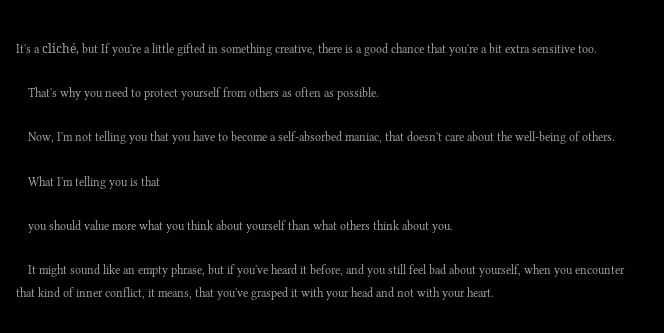It's a cliché, but If you're a little gifted in something creative, there is a good chance that you're a bit extra sensitive too.

    That's why you need to protect yourself from others as often as possible.

    Now, I'm not telling you that you have to become a self-absorbed maniac, that doesn't care about the well-being of others.

    What I'm telling you is that

    you should value more what you think about yourself than what others think about you.

    It might sound like an empty phrase, but if you've heard it before, and you still feel bad about yourself, when you encounter that kind of inner conflict, it means, that you've grasped it with your head and not with your heart.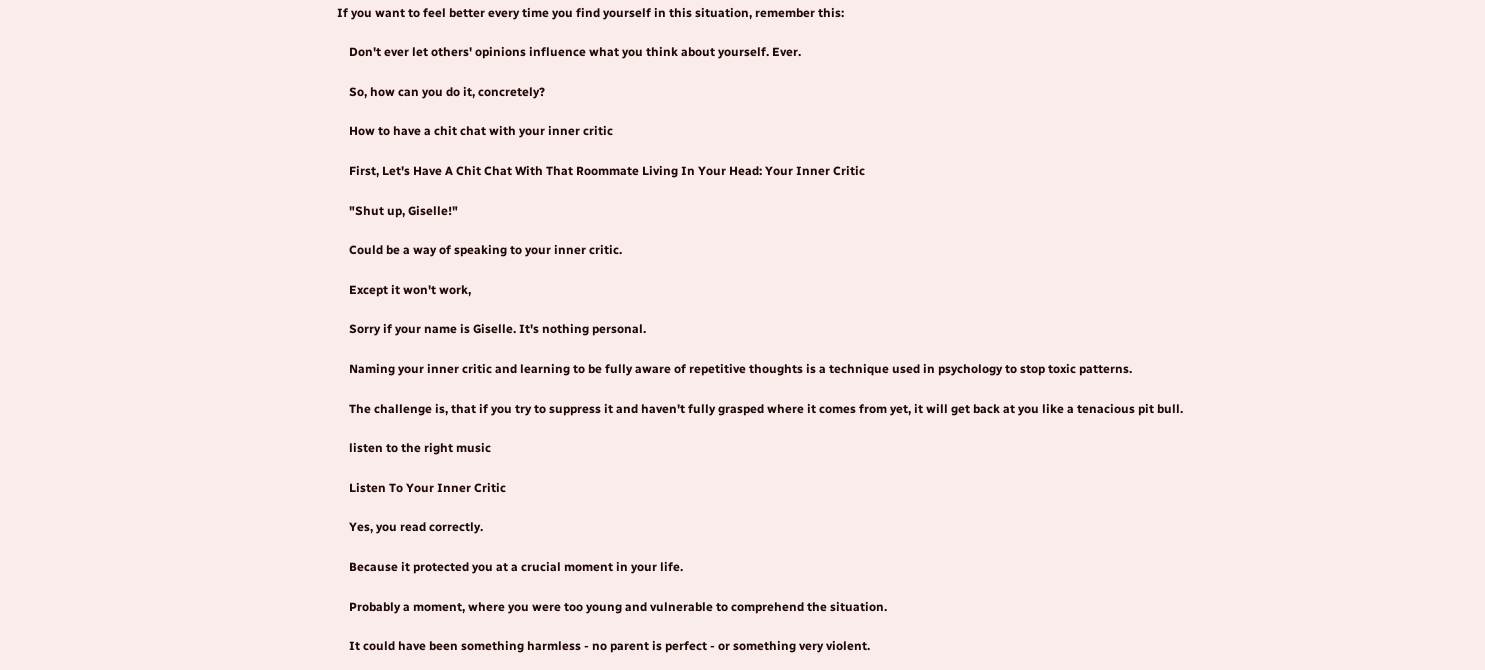If you want to feel better every time you find yourself in this situation, remember this:

    Don't ever let others' opinions influence what you think about yourself. Ever.

    So, how can you do it, concretely?

    How to have a chit chat with your inner critic

    First, Let's Have A Chit Chat With That Roommate Living In Your Head: Your Inner Critic

    "Shut up, Giselle!"

    Could be a way of speaking to your inner critic.

    Except it won't work,

    Sorry if your name is Giselle. It's nothing personal.

    Naming your inner critic and learning to be fully aware of repetitive thoughts is a technique used in psychology to stop toxic patterns.

    The challenge is, that if you try to suppress it and haven't fully grasped where it comes from yet, it will get back at you like a tenacious pit bull.

    listen to the right music

    Listen To Your Inner Critic

    Yes, you read correctly.

    Because it protected you at a crucial moment in your life.

    Probably a moment, where you were too young and vulnerable to comprehend the situation.

    It could have been something harmless - no parent is perfect - or something very violent.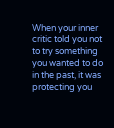When your inner critic told you not to try something you wanted to do in the past, it was protecting you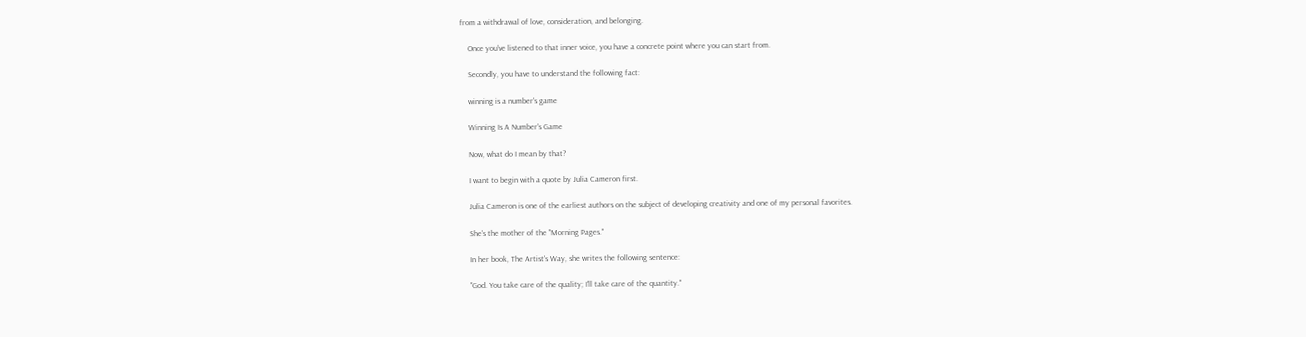from a withdrawal of love, consideration, and belonging.

    Once you've listened to that inner voice, you have a concrete point where you can start from.

    Secondly, you have to understand the following fact:

    winning is a number's game

    Winning Is A Number's Game

    Now, what do I mean by that?

    I want to begin with a quote by Julia Cameron first.

    Julia Cameron is one of the earliest authors on the subject of developing creativity and one of my personal favorites.

    She's the mother of the "Morning Pages."

    In her book, The Artist's Way, she writes the following sentence:

    "God. You take care of the quality; I'll take care of the quantity."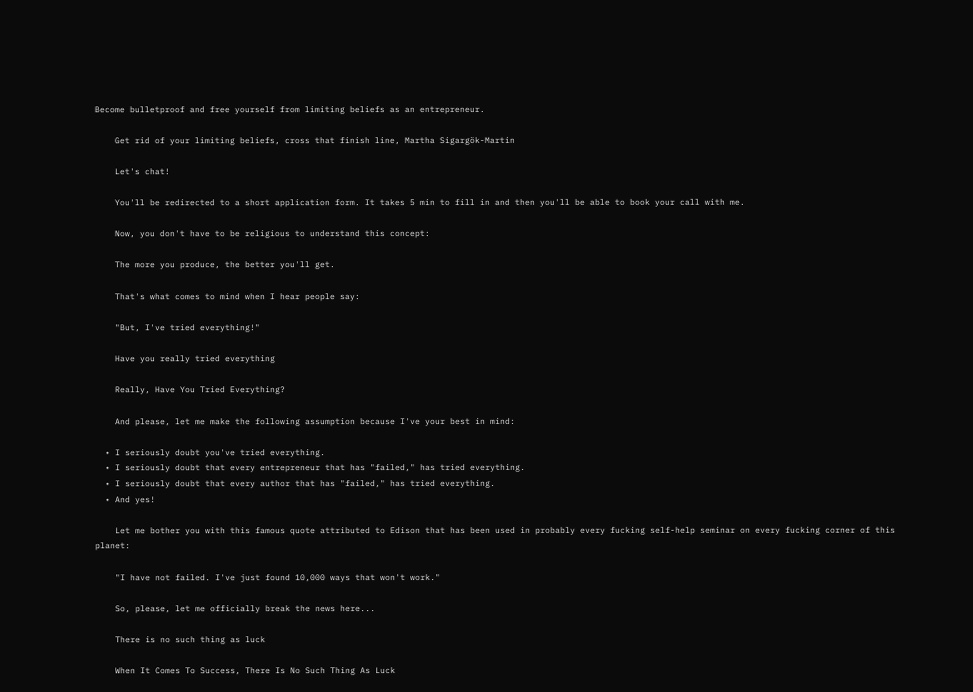Become bulletproof and free yourself from limiting beliefs as an entrepreneur.

    Get rid of your limiting beliefs, cross that finish line, Martha Sigargök-Martin

    Let's chat!

    You'll be redirected to a short application form. It takes 5 min to fill in and then you'll be able to book your call with me.

    Now, you don't have to be religious to understand this concept:

    The more you produce, the better you'll get.

    That's what comes to mind when I hear people say:

    "But, I've tried everything!"

    Have you really tried everything

    Really, Have You Tried Everything?

    And please, let me make the following assumption because I've your best in mind:

  • I seriously doubt you've tried everything.
  • I seriously doubt that every entrepreneur that has "failed," has tried everything.
  • I seriously doubt that every author that has "failed," has tried everything.
  • And yes!

    Let me bother you with this famous quote attributed to Edison that has been used in probably every fucking self-help seminar on every fucking corner of this planet:

    "I have not failed. I've just found 10,000 ways that won't work."

    So, please, let me officially break the news here...

    There is no such thing as luck

    When It Comes To Success, There Is No Such Thing As Luck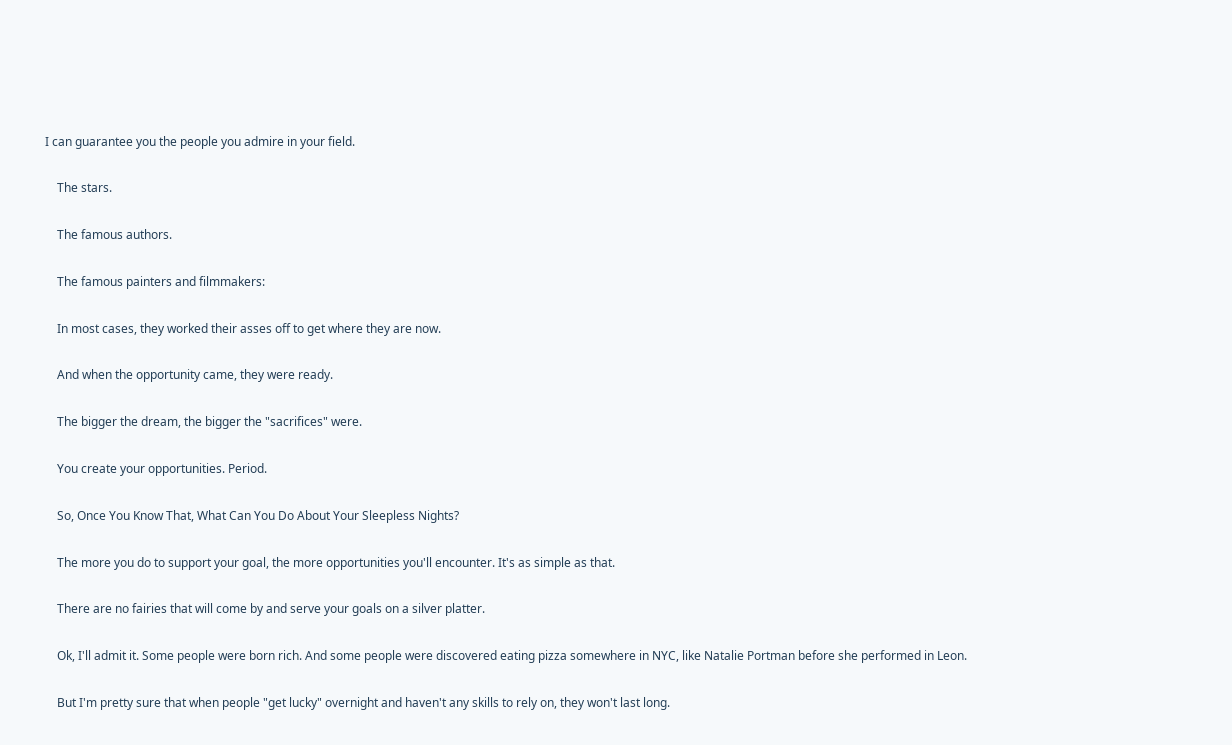I can guarantee you the people you admire in your field.

    The stars.

    The famous authors.

    The famous painters and filmmakers:

    In most cases, they worked their asses off to get where they are now.

    And when the opportunity came, they were ready.

    The bigger the dream, the bigger the "sacrifices" were.

    You create your opportunities. Period.

    So, Once You Know That, What Can You Do About Your Sleepless Nights?

    The more you do to support your goal, the more opportunities you'll encounter. It's as simple as that.

    There are no fairies that will come by and serve your goals on a silver platter.

    Ok, I'll admit it. Some people were born rich. And some people were discovered eating pizza somewhere in NYC, like Natalie Portman before she performed in Leon.

    But I'm pretty sure that when people "get lucky" overnight and haven't any skills to rely on, they won't last long.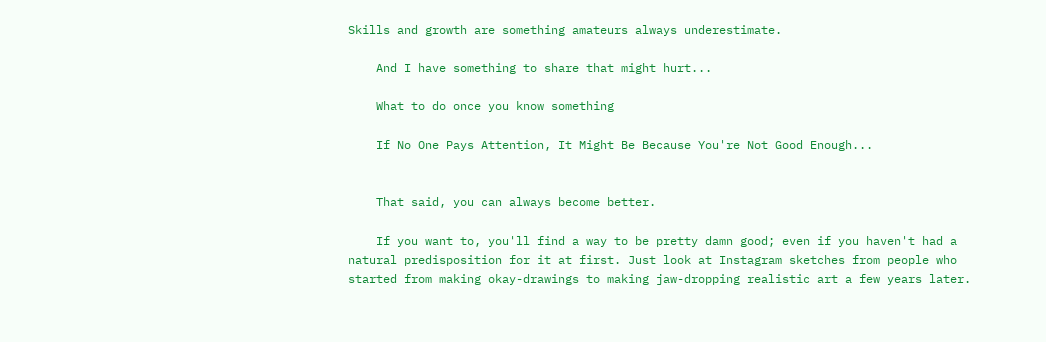Skills and growth are something amateurs always underestimate.

    And I have something to share that might hurt...

    What to do once you know something

    If No One Pays Attention, It Might Be Because You're Not Good Enough...


    That said, you can always become better.

    If you want to, you'll find a way to be pretty damn good; even if you haven't had a natural predisposition for it at first. Just look at Instagram sketches from people who started from making okay-drawings to making jaw-dropping realistic art a few years later.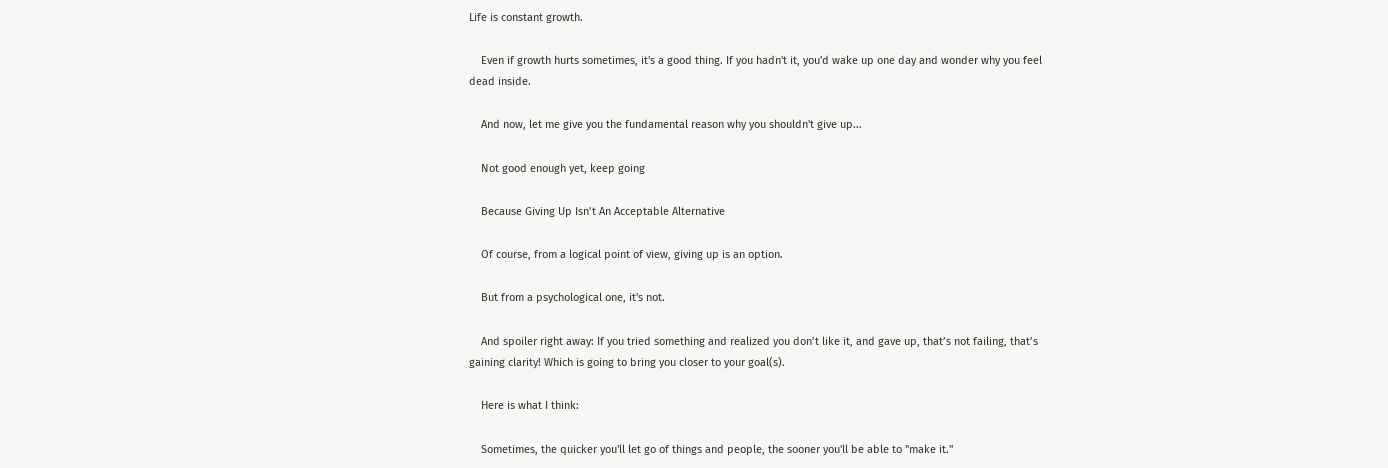Life is constant growth.

    Even if growth hurts sometimes, it's a good thing. If you hadn't it, you'd wake up one day and wonder why you feel dead inside.

    And now, let me give you the fundamental reason why you shouldn't give up...

    Not good enough yet, keep going

    Because Giving Up Isn’t An Acceptable Alternative

    Of course, from a logical point of view, giving up is an option.

    But from a psychological one, it's not.

    And spoiler right away: If you tried something and realized you don’t like it, and gave up, that’s not failing, that’s gaining clarity! Which is going to bring you closer to your goal(s).

    Here is what I think:

    Sometimes, the quicker you'll let go of things and people, the sooner you'll be able to "make it."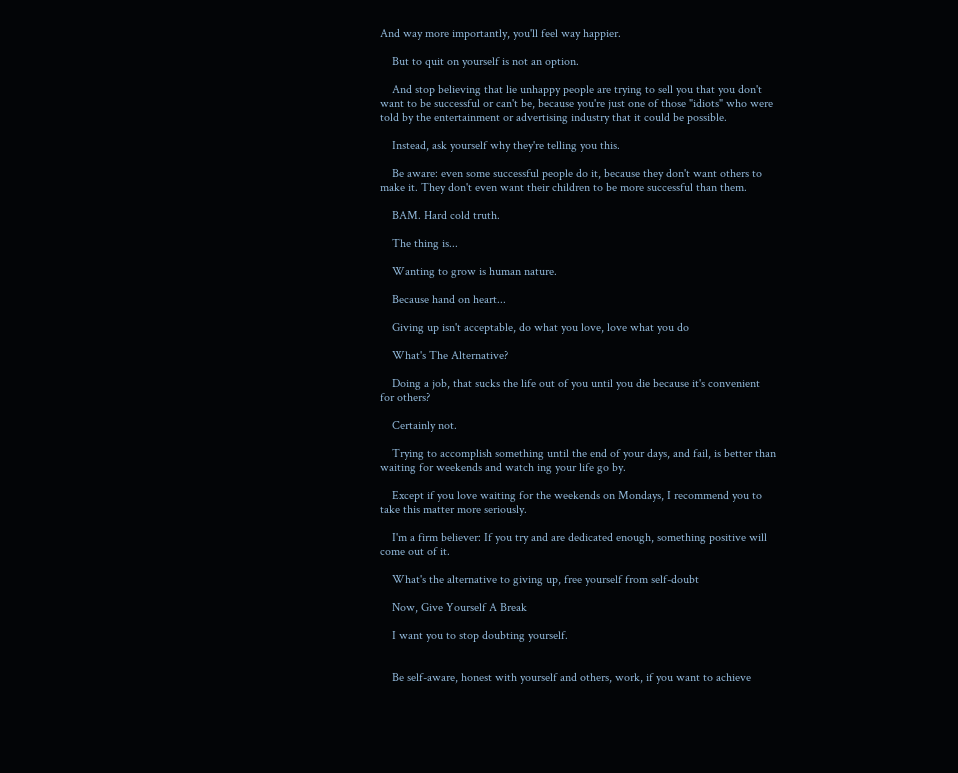And way more importantly, you'll feel way happier.

    But to quit on yourself is not an option.

    And stop believing that lie unhappy people are trying to sell you that you don't want to be successful or can't be, because you're just one of those "idiots" who were told by the entertainment or advertising industry that it could be possible.

    Instead, ask yourself why they're telling you this.

    Be aware: even some successful people do it, because they don't want others to make it. They don't even want their children to be more successful than them.

    BAM. Hard cold truth.

    The thing is...

    Wanting to grow is human nature.

    Because hand on heart...

    Giving up isn't acceptable, do what you love, love what you do

    What's The Alternative?

    Doing a job, that sucks the life out of you until you die because it's convenient for others?

    Certainly not.

    Trying to accomplish something until the end of your days, and fail, is better than waiting for weekends and watch ing your life go by.

    Except if you love waiting for the weekends on Mondays, I recommend you to take this matter more seriously.

    I'm a firm believer: If you try and are dedicated enough, something positive will come out of it.

    What's the alternative to giving up, free yourself from self-doubt

    Now, Give Yourself A Break

    I want you to stop doubting yourself.


    Be self-aware, honest with yourself and others, work, if you want to achieve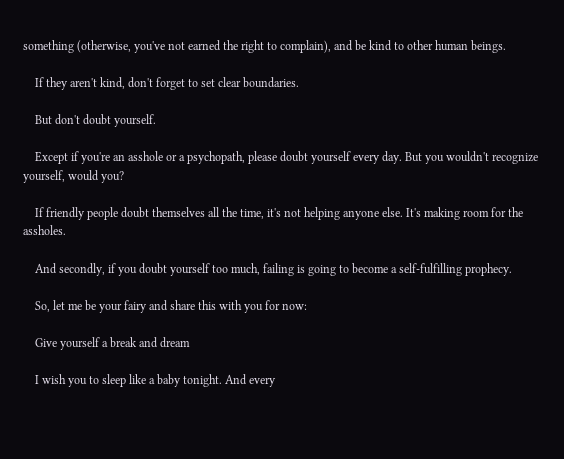something (otherwise, you've not earned the right to complain), and be kind to other human beings.

    If they aren't kind, don't forget to set clear boundaries.

    But don't doubt yourself.

    Except if you're an asshole or a psychopath, please doubt yourself every day. But you wouldn't recognize yourself, would you?

    If friendly people doubt themselves all the time, it's not helping anyone else. It's making room for the assholes.

    And secondly, if you doubt yourself too much, failing is going to become a self-fulfilling prophecy.

    So, let me be your fairy and share this with you for now:

    Give yourself a break and dream

    I wish you to sleep like a baby tonight. And every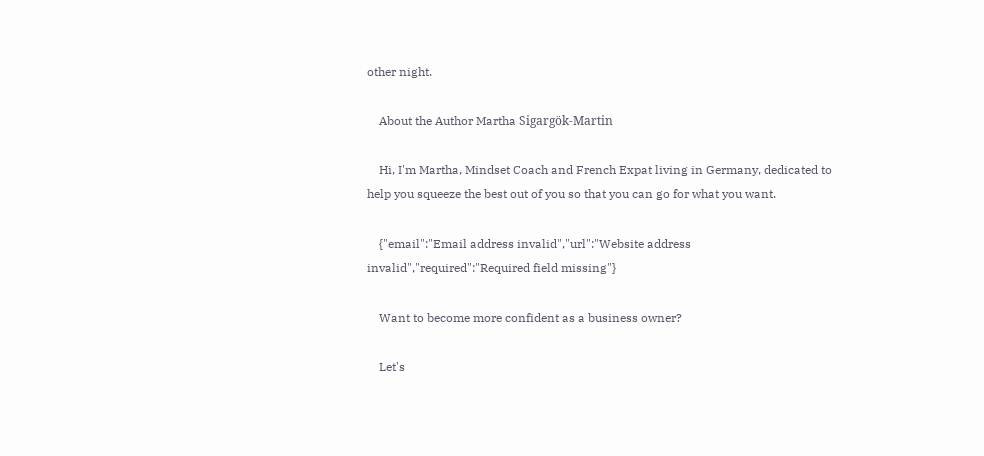other night.

    About the Author Martha Sigargök-Martin

    Hi, I'm Martha, Mindset Coach and French Expat living in Germany, dedicated to help you squeeze the best out of you so that you can go for what you want.

    {"email":"Email address invalid","url":"Website address invalid","required":"Required field missing"}

    Want to become more confident as a business owner?

    Let's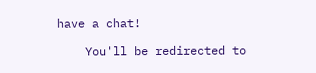have a chat!

    You'll be redirected to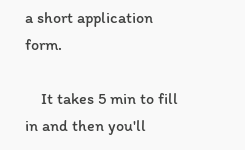a short application form.

    It takes 5 min to fill in and then you'll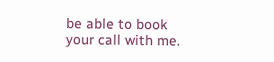be able to book your call with me.